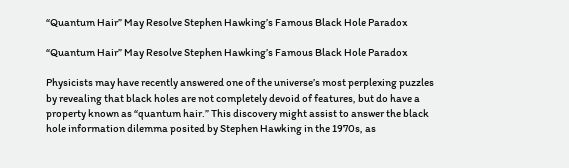“Quantum Hair” May Resolve Stephen Hawking’s Famous Black Hole Paradox

“Quantum Hair” May Resolve Stephen Hawking’s Famous Black Hole Paradox

Physicists may have recently answered one of the universe’s most perplexing puzzles by revealing that black holes are not completely devoid of features, but do have a property known as “quantum hair.” This discovery might assist to answer the black hole information dilemma posited by Stephen Hawking in the 1970s, as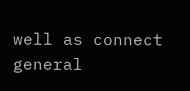well as connect general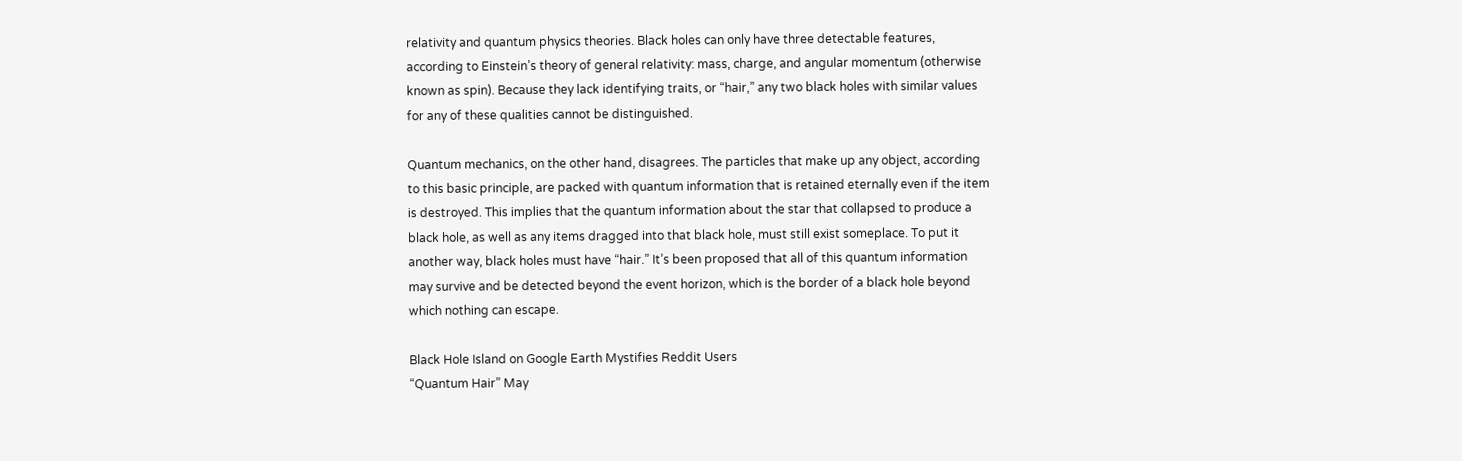relativity and quantum physics theories. Black holes can only have three detectable features, according to Einstein’s theory of general relativity: mass, charge, and angular momentum (otherwise known as spin). Because they lack identifying traits, or “hair,” any two black holes with similar values for any of these qualities cannot be distinguished.

Quantum mechanics, on the other hand, disagrees. The particles that make up any object, according to this basic principle, are packed with quantum information that is retained eternally even if the item is destroyed. This implies that the quantum information about the star that collapsed to produce a black hole, as well as any items dragged into that black hole, must still exist someplace. To put it another way, black holes must have “hair.” It’s been proposed that all of this quantum information may survive and be detected beyond the event horizon, which is the border of a black hole beyond which nothing can escape.

Black Hole Island on Google Earth Mystifies Reddit Users
“Quantum Hair” May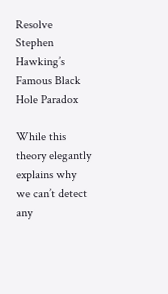Resolve Stephen Hawking’s Famous Black Hole Paradox

While this theory elegantly explains why we can’t detect any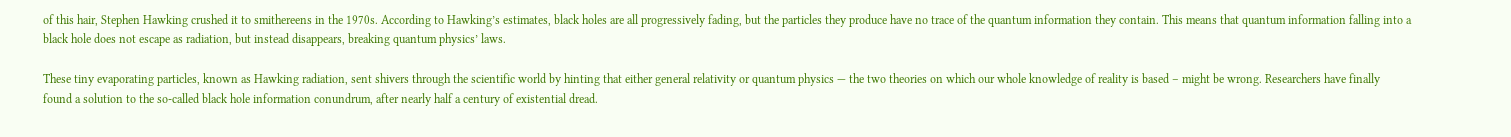of this hair, Stephen Hawking crushed it to smithereens in the 1970s. According to Hawking’s estimates, black holes are all progressively fading, but the particles they produce have no trace of the quantum information they contain. This means that quantum information falling into a black hole does not escape as radiation, but instead disappears, breaking quantum physics’ laws.

These tiny evaporating particles, known as Hawking radiation, sent shivers through the scientific world by hinting that either general relativity or quantum physics — the two theories on which our whole knowledge of reality is based – might be wrong. Researchers have finally found a solution to the so-called black hole information conundrum, after nearly half a century of existential dread.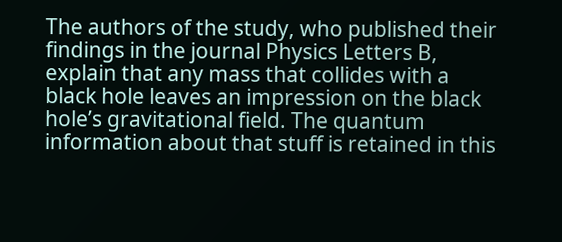The authors of the study, who published their findings in the journal Physics Letters B, explain that any mass that collides with a black hole leaves an impression on the black hole’s gravitational field. The quantum information about that stuff is retained in this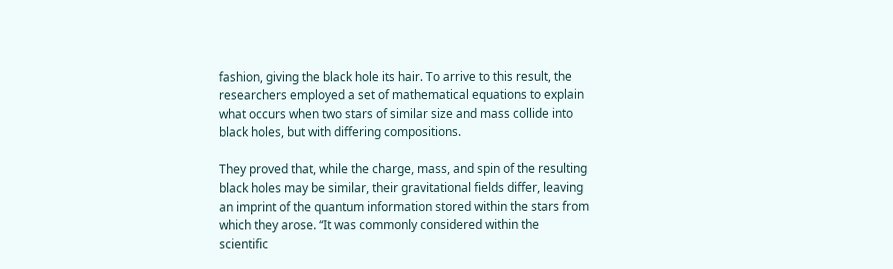fashion, giving the black hole its hair. To arrive to this result, the researchers employed a set of mathematical equations to explain what occurs when two stars of similar size and mass collide into black holes, but with differing compositions.

They proved that, while the charge, mass, and spin of the resulting black holes may be similar, their gravitational fields differ, leaving an imprint of the quantum information stored within the stars from which they arose. “It was commonly considered within the scientific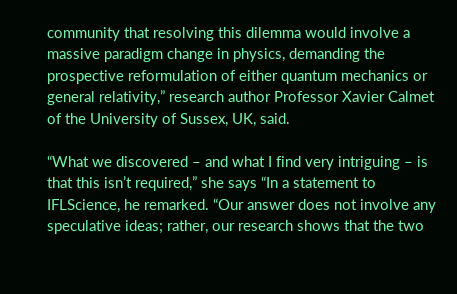community that resolving this dilemma would involve a massive paradigm change in physics, demanding the prospective reformulation of either quantum mechanics or general relativity,” research author Professor Xavier Calmet of the University of Sussex, UK, said.

“What we discovered – and what I find very intriguing – is that this isn’t required,” she says “In a statement to IFLScience, he remarked. “Our answer does not involve any speculative ideas; rather, our research shows that the two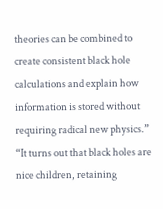theories can be combined to create consistent black hole calculations and explain how information is stored without requiring radical new physics.” “It turns out that black holes are nice children, retaining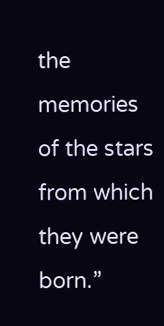the memories of the stars from which they were born.”